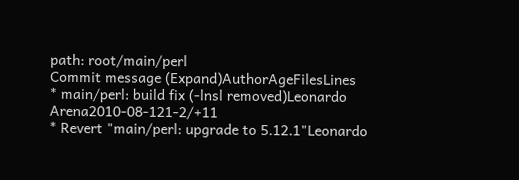path: root/main/perl
Commit message (Expand)AuthorAgeFilesLines
* main/perl: build fix (-lnsl removed)Leonardo Arena2010-08-121-2/+11
* Revert "main/perl: upgrade to 5.12.1"Leonardo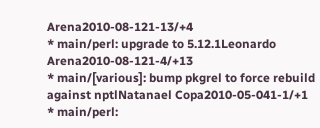Arena2010-08-121-13/+4
* main/perl: upgrade to 5.12.1Leonardo Arena2010-08-121-4/+13
* main/[various]: bump pkgrel to force rebuild against nptlNatanael Copa2010-05-041-1/+1
* main/perl: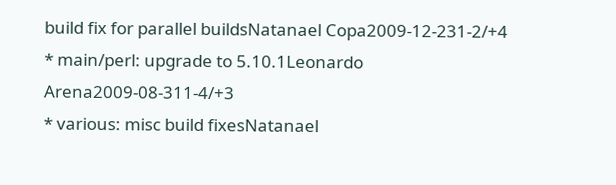build fix for parallel buildsNatanael Copa2009-12-231-2/+4
* main/perl: upgrade to 5.10.1Leonardo Arena2009-08-311-4/+3
* various: misc build fixesNatanael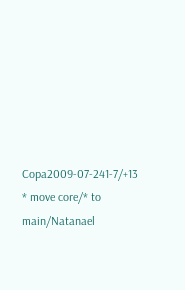Copa2009-07-241-7/+13
* move core/* to main/Natanael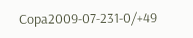Copa2009-07-231-0/+49